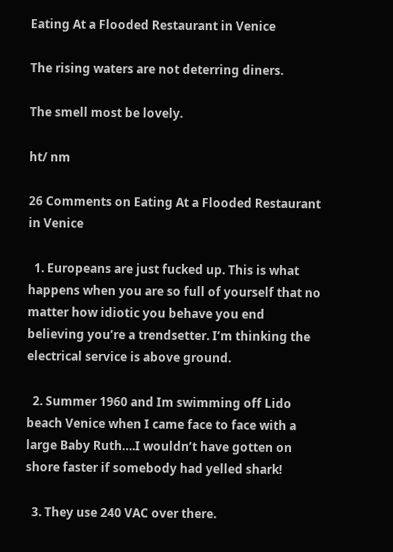Eating At a Flooded Restaurant in Venice

The rising waters are not deterring diners.

The smell most be lovely.

ht/ nm

26 Comments on Eating At a Flooded Restaurant in Venice

  1. Europeans are just fucked up. This is what happens when you are so full of yourself that no matter how idiotic you behave you end believing you’re a trendsetter. I’m thinking the electrical service is above ground.

  2. Summer 1960 and Im swimming off Lido beach Venice when I came face to face with a large Baby Ruth….I wouldn’t have gotten on shore faster if somebody had yelled shark!

  3. They use 240 VAC over there.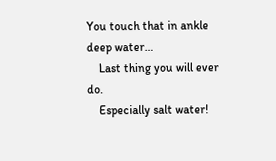You touch that in ankle deep water…
    Last thing you will ever do.
    Especially salt water!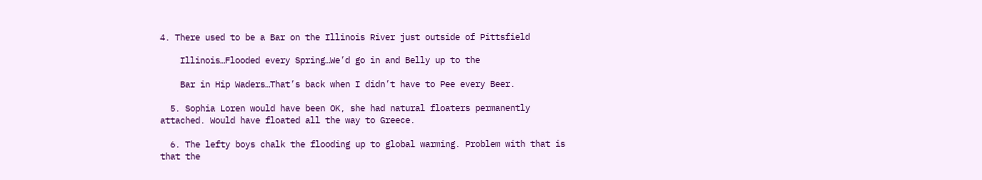4. There used to be a Bar on the Illinois River just outside of Pittsfield

    Illinois…Flooded every Spring…We’d go in and Belly up to the

    Bar in Hip Waders…That’s back when I didn’t have to Pee every Beer.

  5. Sophia Loren would have been OK, she had natural floaters permanently attached. Would have floated all the way to Greece.

  6. The lefty boys chalk the flooding up to global warming. Problem with that is that the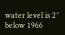water level is 2″ below 1966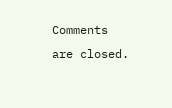Comments are closed.